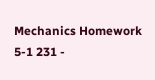Mechanics Homework 5-1 231 -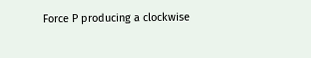Force P producing a clockwise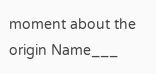moment about the origin Name___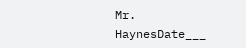Mr. HaynesDate___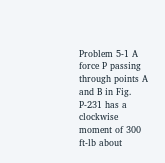Problem 5-1 A force P passing through points A and B in Fig. P-231 has a clockwise moment of 300 ft-lb about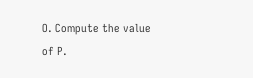O. Compute the value of P.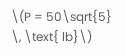\(P = 50\sqrt{5} \, \text{ lb}\)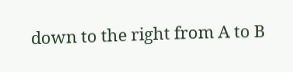down to the right from A to B